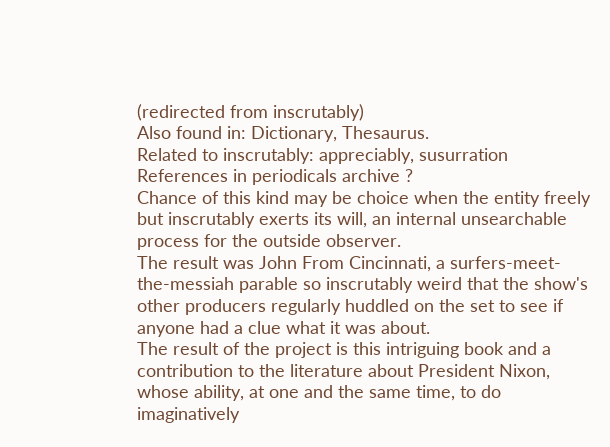(redirected from inscrutably)
Also found in: Dictionary, Thesaurus.
Related to inscrutably: appreciably, susurration
References in periodicals archive ?
Chance of this kind may be choice when the entity freely but inscrutably exerts its will, an internal unsearchable process for the outside observer.
The result was John From Cincinnati, a surfers-meet-the-messiah parable so inscrutably weird that the show's other producers regularly huddled on the set to see if anyone had a clue what it was about.
The result of the project is this intriguing book and a contribution to the literature about President Nixon, whose ability, at one and the same time, to do imaginatively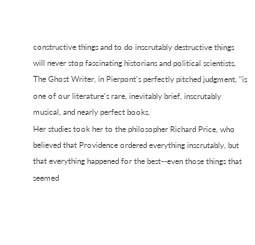constructive things and to do inscrutably destructive things will never stop fascinating historians and political scientists.
The Ghost Writer, in Pierpont's perfectly pitched judgment, "is one of our literature's rare, inevitably brief, inscrutably musical, and nearly perfect books.
Her studies took her to the philosopher Richard Price, who believed that Providence ordered everything inscrutably, but that everything happened for the best--even those things that seemed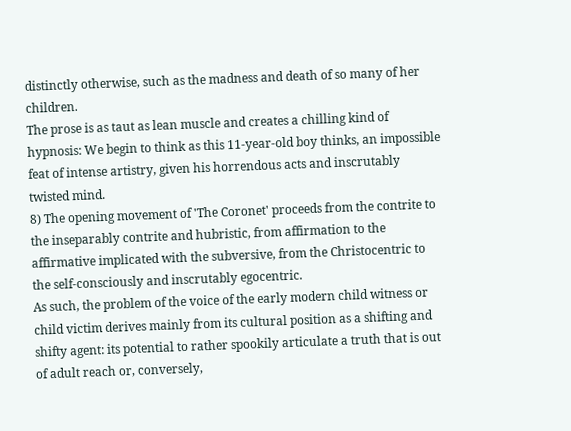distinctly otherwise, such as the madness and death of so many of her children.
The prose is as taut as lean muscle and creates a chilling kind of hypnosis: We begin to think as this 11-year-old boy thinks, an impossible feat of intense artistry, given his horrendous acts and inscrutably twisted mind.
8) The opening movement of 'The Coronet' proceeds from the contrite to the inseparably contrite and hubristic, from affirmation to the affirmative implicated with the subversive, from the Christocentric to the self-consciously and inscrutably egocentric.
As such, the problem of the voice of the early modern child witness or child victim derives mainly from its cultural position as a shifting and shifty agent: its potential to rather spookily articulate a truth that is out of adult reach or, conversely,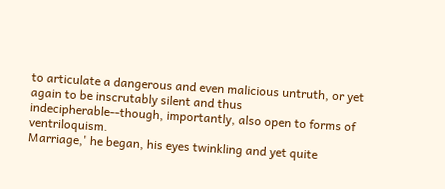to articulate a dangerous and even malicious untruth, or yet again to be inscrutably silent and thus indecipherable--though, importantly, also open to forms of ventriloquism.
Marriage,' he began, his eyes twinkling and yet quite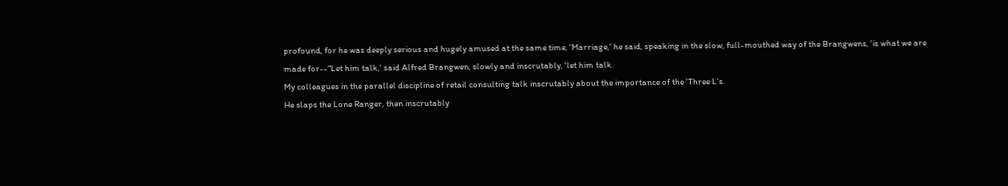profound, for he was deeply serious and hugely amused at the same time, 'Marriage,' he said, speaking in the slow, full-mouthed way of the Brangwens, 'is what we are made for--"Let him talk,' said Alfred Brangwen, slowly and inscrutably, 'let him talk.
My colleagues in the parallel discipline of retail consulting talk inscrutably about the importance of the 'Three L's.
He slaps the Lone Ranger, then inscrutably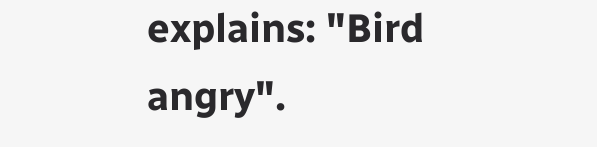explains: "Bird angry".